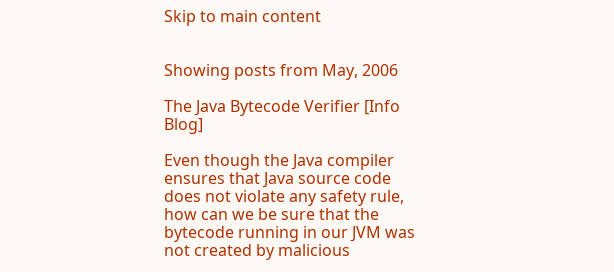Skip to main content


Showing posts from May, 2006

The Java Bytecode Verifier [Info Blog]

Even though the Java compiler ensures that Java source code does not violate any safety rule, how can we be sure that the bytecode running in our JVM was not created by malicious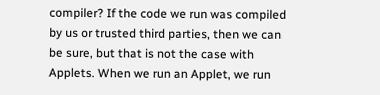compiler? If the code we run was compiled by us or trusted third parties, then we can be sure, but that is not the case with Applets. When we run an Applet, we run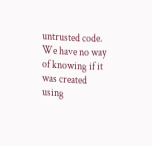untrusted code. We have no way of knowing if it was created using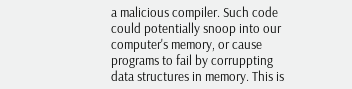a malicious compiler. Such code could potentially snoop into our computer's memory, or cause programs to fail by corruppting data structures in memory. This is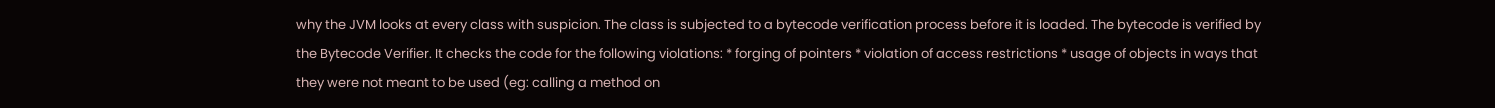why the JVM looks at every class with suspicion. The class is subjected to a bytecode verification process before it is loaded. The bytecode is verified by the Bytecode Verifier. It checks the code for the following violations: * forging of pointers * violation of access restrictions * usage of objects in ways that they were not meant to be used (eg: calling a method on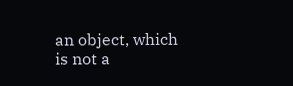an object, which is not a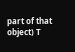part of that object) T